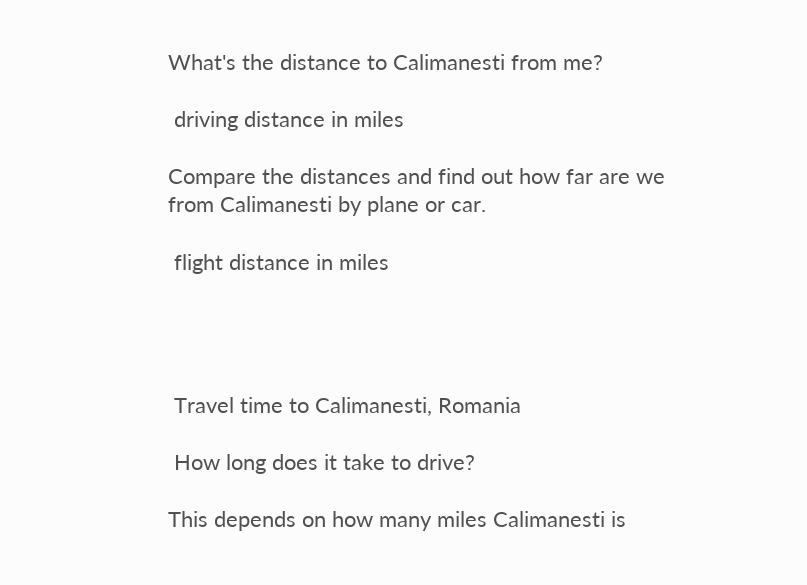What's the distance to Calimanesti from me?

 driving distance in miles

Compare the distances and find out how far are we from Calimanesti by plane or car.

 flight distance in miles




 Travel time to Calimanesti, Romania

 How long does it take to drive?

This depends on how many miles Calimanesti is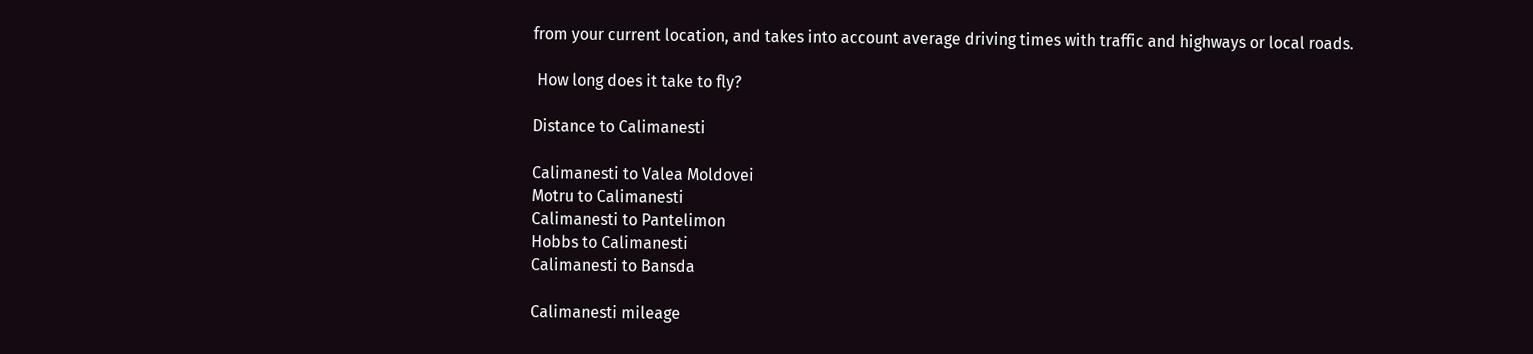from your current location, and takes into account average driving times with traffic and highways or local roads.

 How long does it take to fly?

Distance to Calimanesti

Calimanesti to Valea Moldovei
Motru to Calimanesti
Calimanesti to Pantelimon
Hobbs to Calimanesti
Calimanesti to Bansda

Calimanesti mileage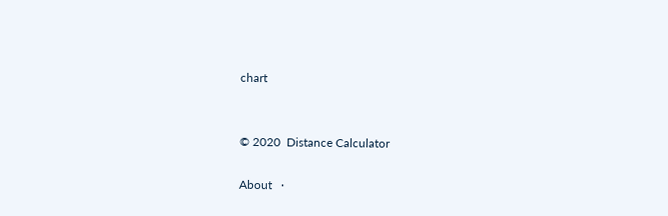chart


© 2020  Distance Calculator

About   ·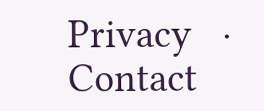Privacy   ·   Contact